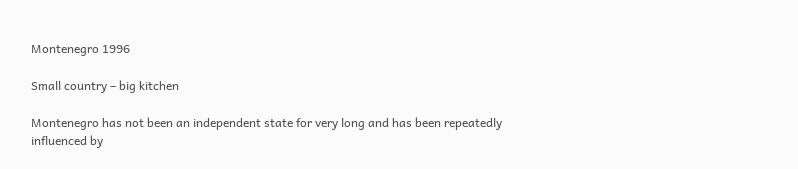Montenegro 1996

Small country – big kitchen

Montenegro has not been an independent state for very long and has been repeatedly influenced by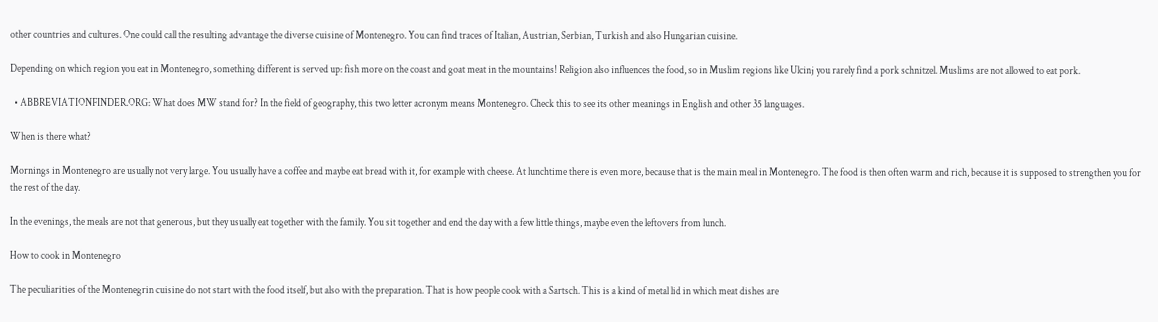other countries and cultures. One could call the resulting advantage the diverse cuisine of Montenegro. You can find traces of Italian, Austrian, Serbian, Turkish and also Hungarian cuisine.

Depending on which region you eat in Montenegro, something different is served up: fish more on the coast and goat meat in the mountains! Religion also influences the food, so in Muslim regions like Ulcinj you rarely find a pork schnitzel. Muslims are not allowed to eat pork.

  • ABBREVIATIONFINDER.ORG: What does MW stand for? In the field of geography, this two letter acronym means Montenegro. Check this to see its other meanings in English and other 35 languages.

When is there what?

Mornings in Montenegro are usually not very large. You usually have a coffee and maybe eat bread with it, for example with cheese. At lunchtime there is even more, because that is the main meal in Montenegro. The food is then often warm and rich, because it is supposed to strengthen you for the rest of the day.

In the evenings, the meals are not that generous, but they usually eat together with the family. You sit together and end the day with a few little things, maybe even the leftovers from lunch.

How to cook in Montenegro

The peculiarities of the Montenegrin cuisine do not start with the food itself, but also with the preparation. That is how people cook with a Sartsch. This is a kind of metal lid in which meat dishes are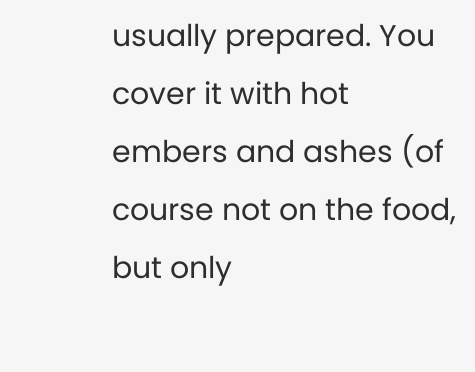usually prepared. You cover it with hot embers and ashes (of course not on the food, but only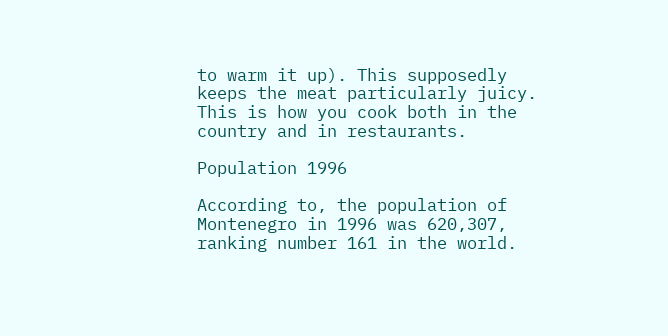to warm it up). This supposedly keeps the meat particularly juicy. This is how you cook both in the country and in restaurants.

Population 1996

According to, the population of Montenegro in 1996 was 620,307, ranking number 161 in the world.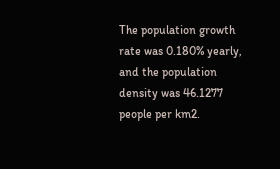The population growth rate was 0.180% yearly, and the population density was 46.1277 people per km2.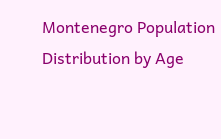Montenegro Population Distribution by Age